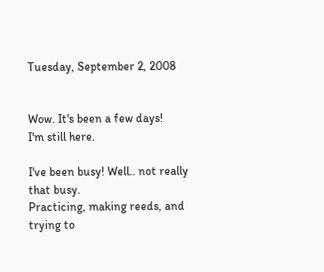Tuesday, September 2, 2008


Wow. It's been a few days!
I'm still here.

I've been busy! Well.. not really that busy.
Practicing, making reeds, and trying to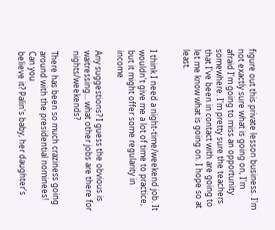figure out this private lesson business. I'm not exactly sure what is going on, I'm afraid I'm going to miss an opportunity somewhere. I'm pretty sure the teachers that I've been in contact with are going to let me know what is going on. I hope so at least.


I think I need a night-time/weekend job. It wouldn't give me a lot of time to practice, but it might offer some regularity in income

Any suggestions? I guess the obvious is waitressing... what other jobs are there for nights/weekends?

There has been so much craziness going around with the presidential nominees! Can you
believe it? Palin's baby, her daughter's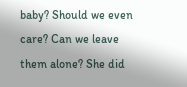baby? Should we even care? Can we leave them alone? She did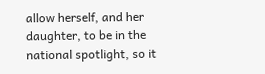allow herself, and her daughter, to be in the national spotlight, so it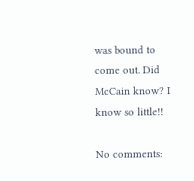was bound to come out. Did McCain know? I know so little!!

No comments: